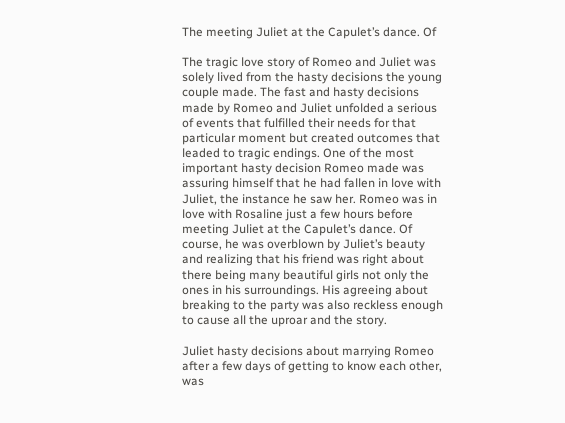The meeting Juliet at the Capulet’s dance. Of

The tragic love story of Romeo and Juliet was solely lived from the hasty decisions the young couple made. The fast and hasty decisions made by Romeo and Juliet unfolded a serious of events that fulfilled their needs for that particular moment but created outcomes that leaded to tragic endings. One of the most important hasty decision Romeo made was assuring himself that he had fallen in love with Juliet, the instance he saw her. Romeo was in love with Rosaline just a few hours before meeting Juliet at the Capulet’s dance. Of course, he was overblown by Juliet’s beauty and realizing that his friend was right about there being many beautiful girls not only the ones in his surroundings. His agreeing about breaking to the party was also reckless enough to cause all the uproar and the story.

Juliet hasty decisions about marrying Romeo after a few days of getting to know each other, was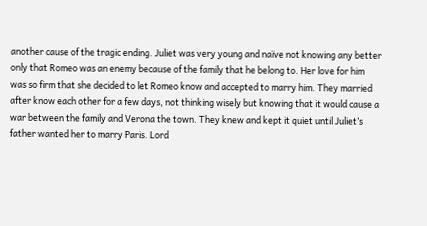another cause of the tragic ending. Juliet was very young and naïve not knowing any better only that Romeo was an enemy because of the family that he belong to. Her love for him was so firm that she decided to let Romeo know and accepted to marry him. They married after know each other for a few days, not thinking wisely but knowing that it would cause a war between the family and Verona the town. They knew and kept it quiet until Juliet’s father wanted her to marry Paris. Lord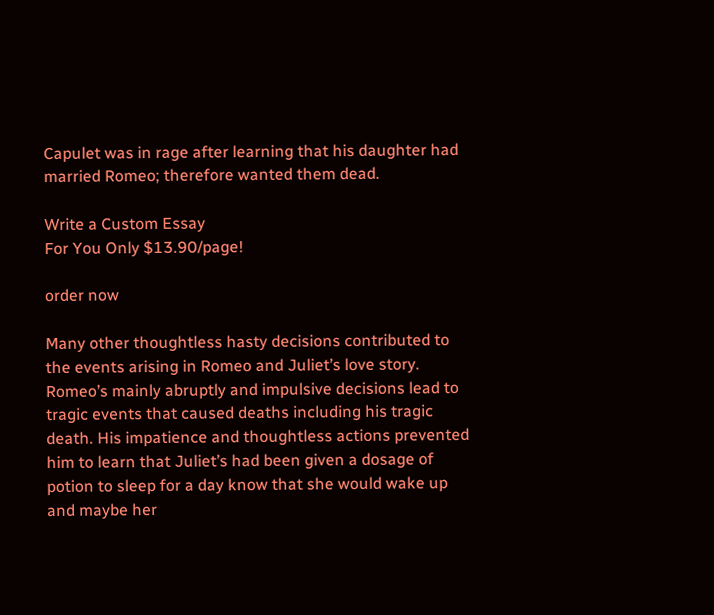Capulet was in rage after learning that his daughter had married Romeo; therefore wanted them dead.

Write a Custom Essay
For You Only $13.90/page!

order now

Many other thoughtless hasty decisions contributed to the events arising in Romeo and Juliet’s love story. Romeo’s mainly abruptly and impulsive decisions lead to tragic events that caused deaths including his tragic death. His impatience and thoughtless actions prevented him to learn that Juliet’s had been given a dosage of potion to sleep for a day know that she would wake up and maybe her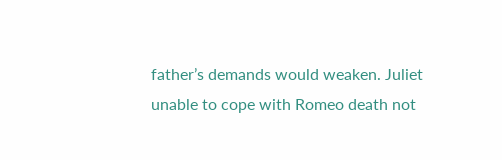father’s demands would weaken. Juliet unable to cope with Romeo death not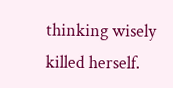thinking wisely killed herself.